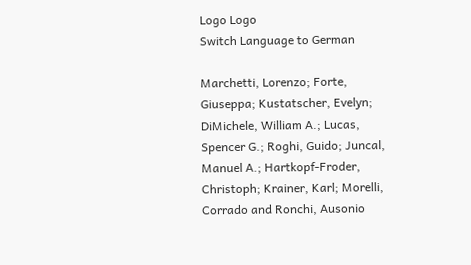Logo Logo
Switch Language to German

Marchetti, Lorenzo; Forte, Giuseppa; Kustatscher, Evelyn; DiMichele, William A.; Lucas, Spencer G.; Roghi, Guido; Juncal, Manuel A.; Hartkopf-Froder, Christoph; Krainer, Karl; Morelli, Corrado and Ronchi, Ausonio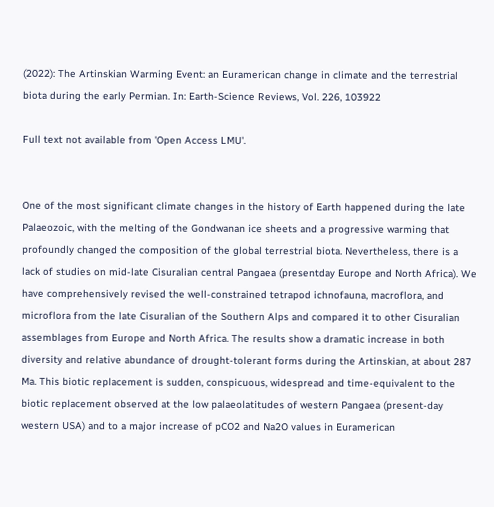(2022): The Artinskian Warming Event: an Euramerican change in climate and the terrestrial biota during the early Permian. In: Earth-Science Reviews, Vol. 226, 103922

Full text not available from 'Open Access LMU'.


One of the most significant climate changes in the history of Earth happened during the late Palaeozoic, with the melting of the Gondwanan ice sheets and a progressive warming that profoundly changed the composition of the global terrestrial biota. Nevertheless, there is a lack of studies on mid-late Cisuralian central Pangaea (presentday Europe and North Africa). We have comprehensively revised the well-constrained tetrapod ichnofauna, macroflora, and microflora from the late Cisuralian of the Southern Alps and compared it to other Cisuralian assemblages from Europe and North Africa. The results show a dramatic increase in both diversity and relative abundance of drought-tolerant forms during the Artinskian, at about 287 Ma. This biotic replacement is sudden, conspicuous, widespread and time-equivalent to the biotic replacement observed at the low palaeolatitudes of western Pangaea (present-day western USA) and to a major increase of pCO2 and Na2O values in Euramerican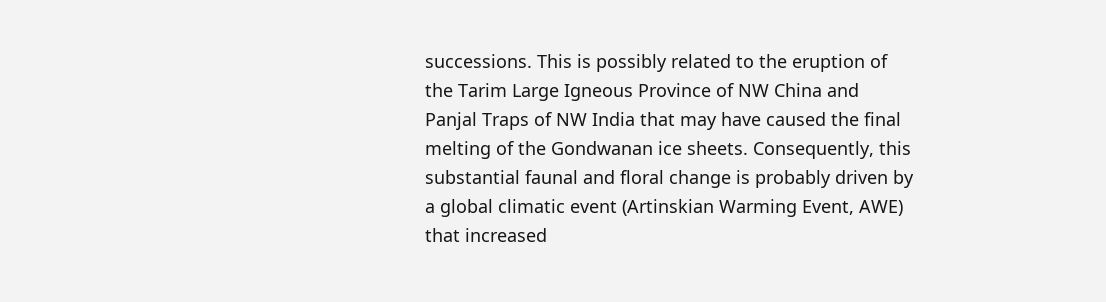successions. This is possibly related to the eruption of the Tarim Large Igneous Province of NW China and Panjal Traps of NW India that may have caused the final melting of the Gondwanan ice sheets. Consequently, this substantial faunal and floral change is probably driven by a global climatic event (Artinskian Warming Event, AWE) that increased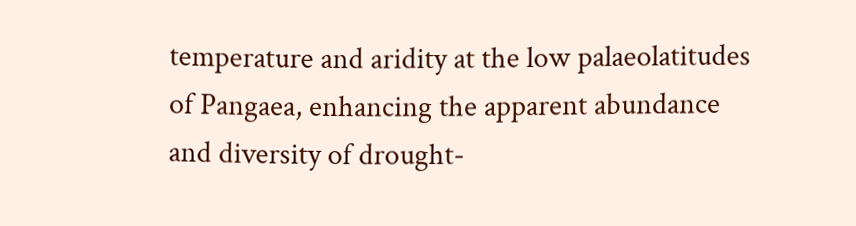temperature and aridity at the low palaeolatitudes of Pangaea, enhancing the apparent abundance and diversity of drought-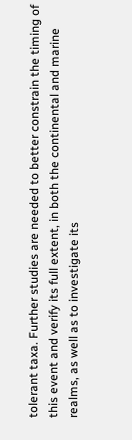tolerant taxa. Further studies are needed to better constrain the timing of this event and verify its full extent, in both the continental and marine realms, as well as to investigate its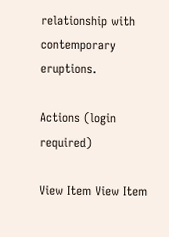relationship with contemporary eruptions.

Actions (login required)

View Item View Item